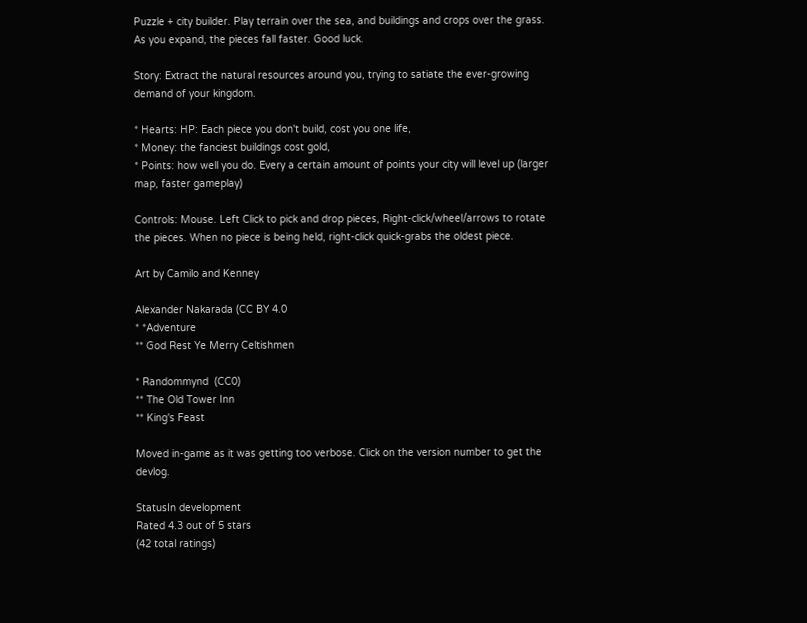Puzzle + city builder. Play terrain over the sea, and buildings and crops over the grass. As you expand, the pieces fall faster. Good luck.

Story: Extract the natural resources around you, trying to satiate the ever-growing demand of your kingdom.

* Hearts: HP: Each piece you don't build, cost you one life,
* Money: the fanciest buildings cost gold,
* Points: how well you do. Every a certain amount of points your city will level up (larger map, faster gameplay)

Controls: Mouse. Left Click to pick and drop pieces, Right-click/wheel/arrows to rotate the pieces. When no piece is being held, right-click quick-grabs the oldest piece.

Art by Camilo and Kenney

Alexander Nakarada (CC BY 4.0
* *Adventure
** God Rest Ye Merry Celtishmen

* Randommynd  (CC0)
** The Old Tower Inn
** King's Feast

Moved in-game as it was getting too verbose. Click on the version number to get the devlog.

StatusIn development
Rated 4.3 out of 5 stars
(42 total ratings)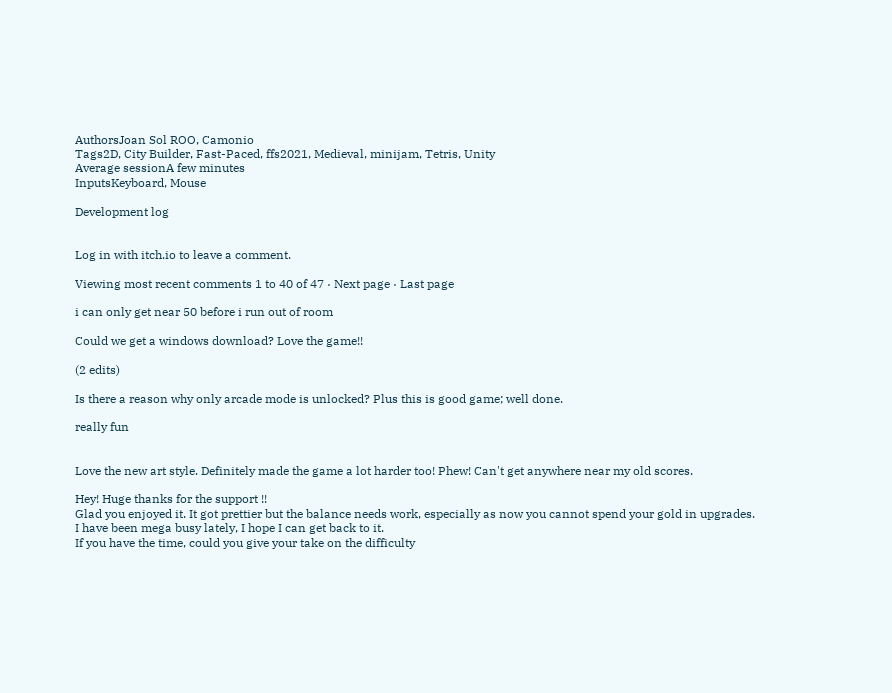AuthorsJoan Sol ROO, Camonio
Tags2D, City Builder, Fast-Paced, ffs2021, Medieval, minijam, Tetris, Unity
Average sessionA few minutes
InputsKeyboard, Mouse

Development log


Log in with itch.io to leave a comment.

Viewing most recent comments 1 to 40 of 47 · Next page · Last page

i can only get near 50 before i run out of room

Could we get a windows download? Love the game!!

(2 edits)

Is there a reason why only arcade mode is unlocked? Plus this is good game; well done.

really fun


Love the new art style. Definitely made the game a lot harder too! Phew! Can't get anywhere near my old scores.

Hey! Huge thanks for the support !!
Glad you enjoyed it. It got prettier but the balance needs work, especially as now you cannot spend your gold in upgrades.
I have been mega busy lately, I hope I can get back to it.
If you have the time, could you give your take on the difficulty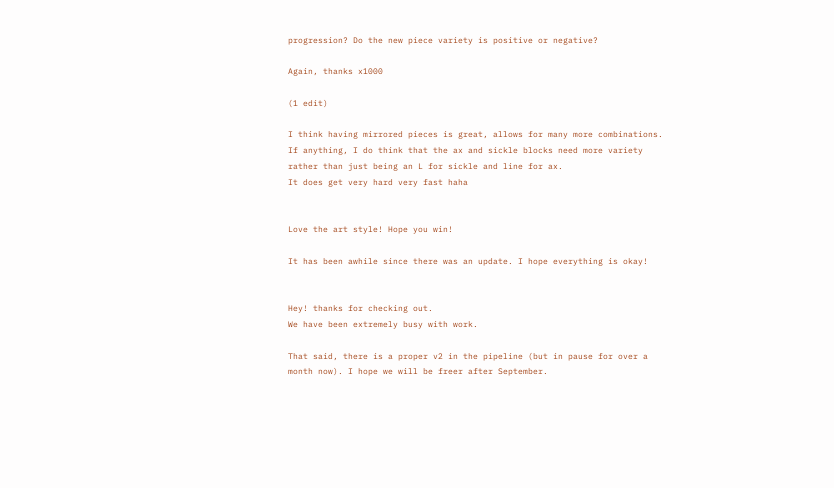progression? Do the new piece variety is positive or negative?

Again, thanks x1000

(1 edit)

I think having mirrored pieces is great, allows for many more combinations. If anything, I do think that the ax and sickle blocks need more variety rather than just being an L for sickle and line for ax.
It does get very hard very fast haha


Love the art style! Hope you win!

It has been awhile since there was an update. I hope everything is okay!


Hey! thanks for checking out.
We have been extremely busy with work.

That said, there is a proper v2 in the pipeline (but in pause for over a month now). I hope we will be freer after September.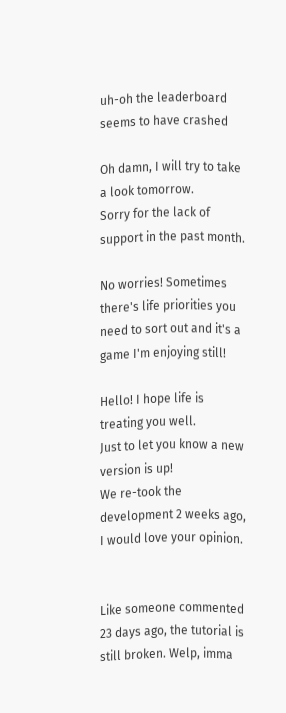uh-oh the leaderboard seems to have crashed

Oh damn, I will try to take a look tomorrow.
Sorry for the lack of support in the past month.

No worries! Sometimes there's life priorities you need to sort out and it's a game I'm enjoying still!

Hello! I hope life is treating you well.
Just to let you know a new version is up!
We re-took the development 2 weeks ago, I would love your opinion.


Like someone commented 23 days ago, the tutorial is still broken. Welp, imma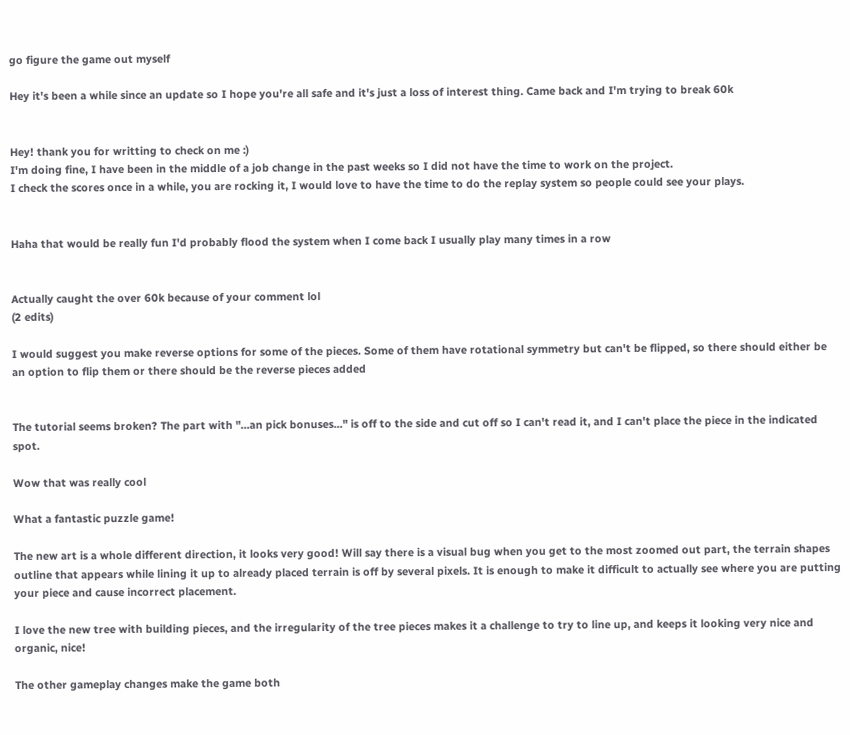go figure the game out myself

Hey it's been a while since an update so I hope you're all safe and it's just a loss of interest thing. Came back and I'm trying to break 60k


Hey! thank you for writting to check on me :)
I'm doing fine, I have been in the middle of a job change in the past weeks so I did not have the time to work on the project.
I check the scores once in a while, you are rocking it, I would love to have the time to do the replay system so people could see your plays.


Haha that would be really fun I'd probably flood the system when I come back I usually play many times in a row


Actually caught the over 60k because of your comment lol
(2 edits)

I would suggest you make reverse options for some of the pieces. Some of them have rotational symmetry but can't be flipped, so there should either be an option to flip them or there should be the reverse pieces added


The tutorial seems broken? The part with "...an pick bonuses..." is off to the side and cut off so I can't read it, and I can't place the piece in the indicated spot.

Wow that was really cool

What a fantastic puzzle game!

The new art is a whole different direction, it looks very good! Will say there is a visual bug when you get to the most zoomed out part, the terrain shapes outline that appears while lining it up to already placed terrain is off by several pixels. It is enough to make it difficult to actually see where you are putting your piece and cause incorrect placement.

I love the new tree with building pieces, and the irregularity of the tree pieces makes it a challenge to try to line up, and keeps it looking very nice and organic, nice!

The other gameplay changes make the game both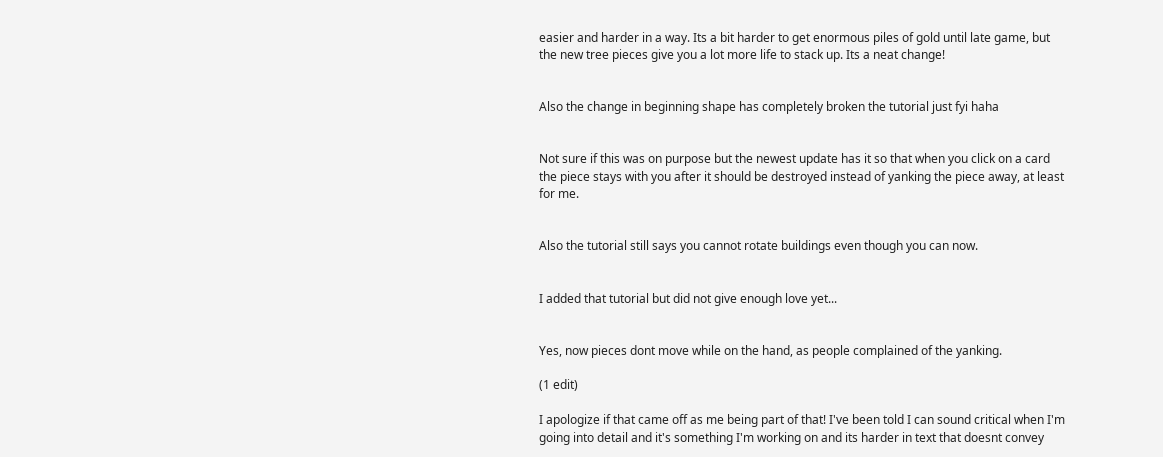easier and harder in a way. Its a bit harder to get enormous piles of gold until late game, but the new tree pieces give you a lot more life to stack up. Its a neat change!


Also the change in beginning shape has completely broken the tutorial just fyi haha


Not sure if this was on purpose but the newest update has it so that when you click on a card the piece stays with you after it should be destroyed instead of yanking the piece away, at least for me.


Also the tutorial still says you cannot rotate buildings even though you can now.


I added that tutorial but did not give enough love yet...


Yes, now pieces dont move while on the hand, as people complained of the yanking.

(1 edit)

I apologize if that came off as me being part of that! I've been told I can sound critical when I'm going into detail and it's something I'm working on and its harder in text that doesnt convey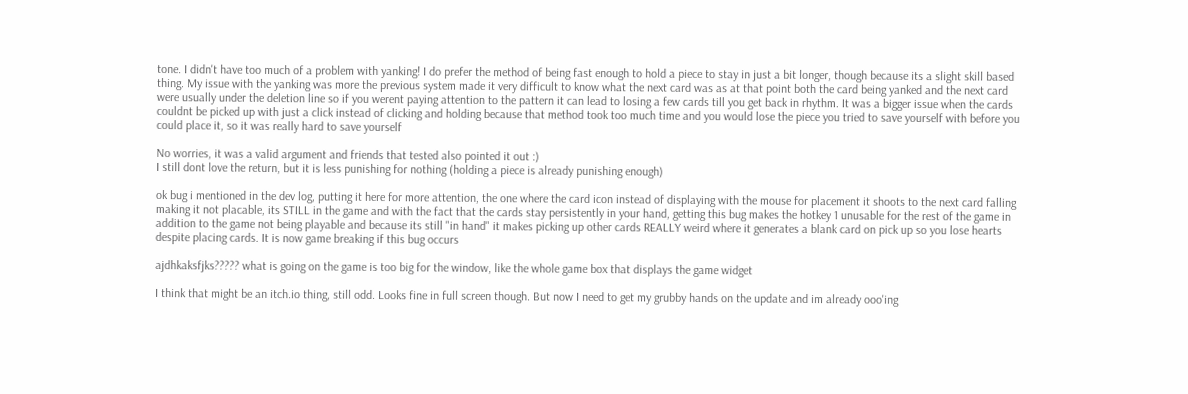tone. I didn't have too much of a problem with yanking! I do prefer the method of being fast enough to hold a piece to stay in just a bit longer, though because its a slight skill based thing. My issue with the yanking was more the previous system made it very difficult to know what the next card was as at that point both the card being yanked and the next card were usually under the deletion line so if you werent paying attention to the pattern it can lead to losing a few cards till you get back in rhythm. It was a bigger issue when the cards couldnt be picked up with just a click instead of clicking and holding because that method took too much time and you would lose the piece you tried to save yourself with before you could place it, so it was really hard to save yourself

No worries, it was a valid argument and friends that tested also pointed it out :)
I still dont love the return, but it is less punishing for nothing (holding a piece is already punishing enough)

ok bug i mentioned in the dev log, putting it here for more attention, the one where the card icon instead of displaying with the mouse for placement it shoots to the next card falling making it not placable, its STILL in the game and with the fact that the cards stay persistently in your hand, getting this bug makes the hotkey 1 unusable for the rest of the game in addition to the game not being playable and because its still "in hand" it makes picking up other cards REALLY weird where it generates a blank card on pick up so you lose hearts despite placing cards. It is now game breaking if this bug occurs

ajdhkaksfjks????? what is going on the game is too big for the window, like the whole game box that displays the game widget

I think that might be an itch.io thing, still odd. Looks fine in full screen though. But now I need to get my grubby hands on the update and im already ooo'ing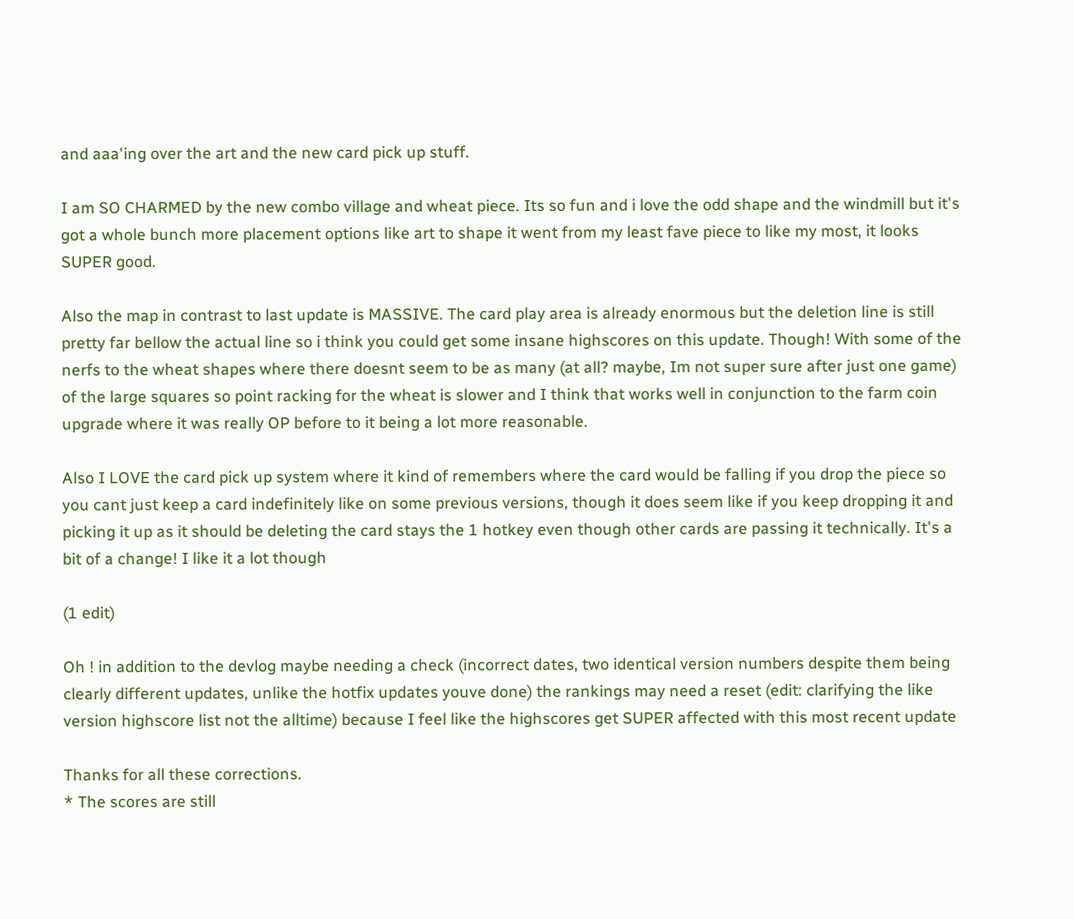and aaa'ing over the art and the new card pick up stuff.

I am SO CHARMED by the new combo village and wheat piece. Its so fun and i love the odd shape and the windmill but it's got a whole bunch more placement options like art to shape it went from my least fave piece to like my most, it looks SUPER good.

Also the map in contrast to last update is MASSIVE. The card play area is already enormous but the deletion line is still pretty far bellow the actual line so i think you could get some insane highscores on this update. Though! With some of the nerfs to the wheat shapes where there doesnt seem to be as many (at all? maybe, Im not super sure after just one game) of the large squares so point racking for the wheat is slower and I think that works well in conjunction to the farm coin upgrade where it was really OP before to it being a lot more reasonable.

Also I LOVE the card pick up system where it kind of remembers where the card would be falling if you drop the piece so you cant just keep a card indefinitely like on some previous versions, though it does seem like if you keep dropping it and picking it up as it should be deleting the card stays the 1 hotkey even though other cards are passing it technically. It's a bit of a change! I like it a lot though

(1 edit)

Oh ! in addition to the devlog maybe needing a check (incorrect dates, two identical version numbers despite them being clearly different updates, unlike the hotfix updates youve done) the rankings may need a reset (edit: clarifying the like version highscore list not the alltime) because I feel like the highscores get SUPER affected with this most recent update

Thanks for all these corrections.
* The scores are still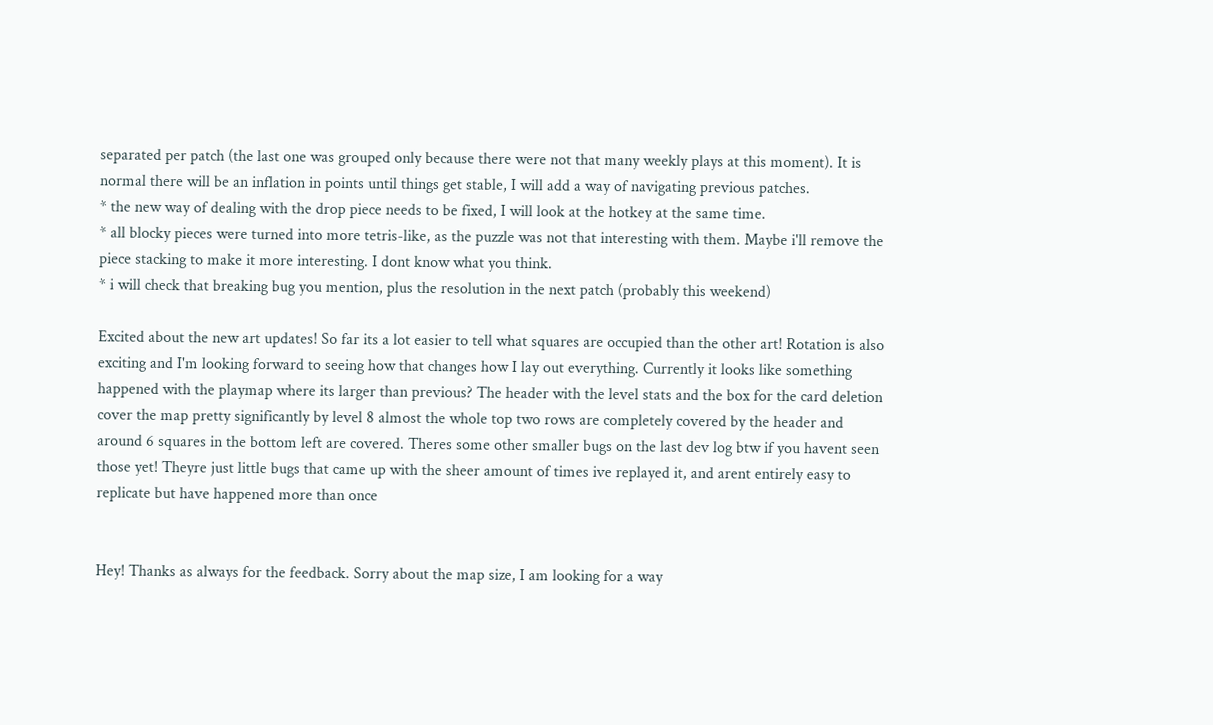separated per patch (the last one was grouped only because there were not that many weekly plays at this moment). It is normal there will be an inflation in points until things get stable, I will add a way of navigating previous patches.
* the new way of dealing with the drop piece needs to be fixed, I will look at the hotkey at the same time.
* all blocky pieces were turned into more tetris-like, as the puzzle was not that interesting with them. Maybe i'll remove the piece stacking to make it more interesting. I dont know what you think.
* i will check that breaking bug you mention, plus the resolution in the next patch (probably this weekend)

Excited about the new art updates! So far its a lot easier to tell what squares are occupied than the other art! Rotation is also exciting and I'm looking forward to seeing how that changes how I lay out everything. Currently it looks like something happened with the playmap where its larger than previous? The header with the level stats and the box for the card deletion cover the map pretty significantly by level 8 almost the whole top two rows are completely covered by the header and around 6 squares in the bottom left are covered. Theres some other smaller bugs on the last dev log btw if you havent seen those yet! Theyre just little bugs that came up with the sheer amount of times ive replayed it, and arent entirely easy to replicate but have happened more than once


Hey! Thanks as always for the feedback. Sorry about the map size, I am looking for a way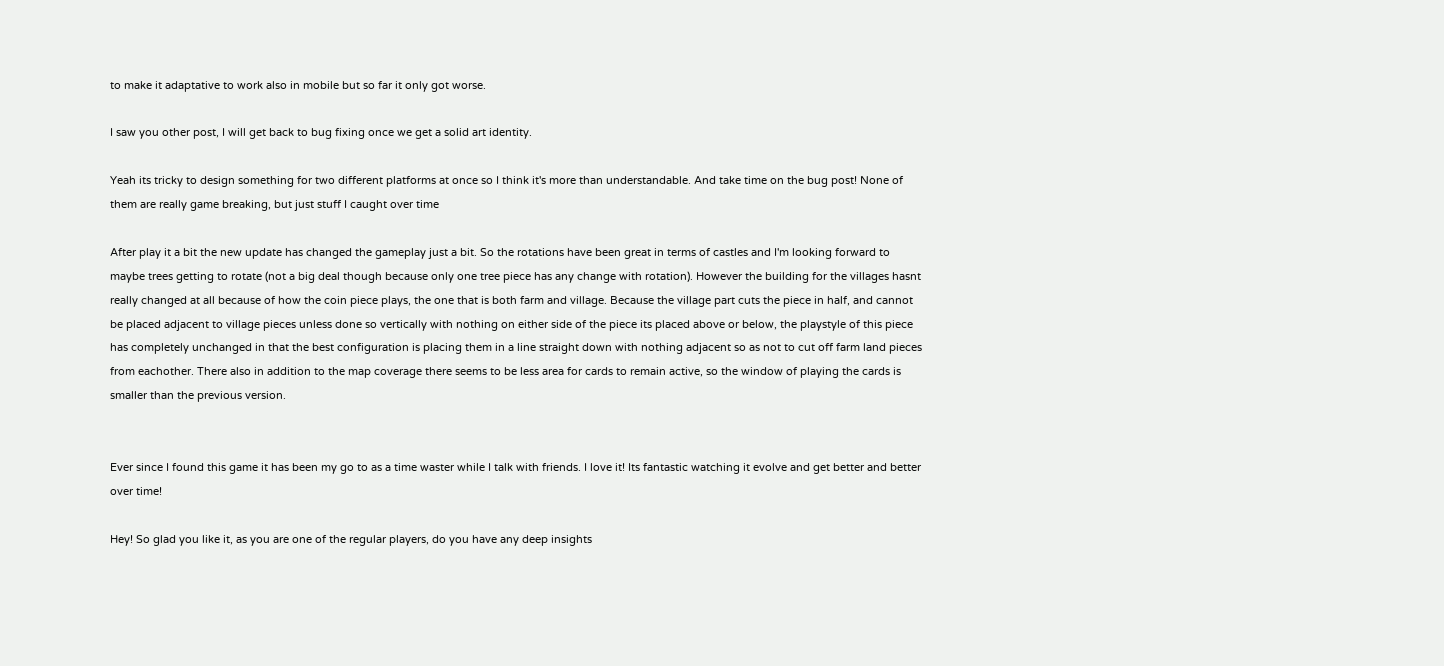to make it adaptative to work also in mobile but so far it only got worse.

I saw you other post, I will get back to bug fixing once we get a solid art identity.

Yeah its tricky to design something for two different platforms at once so I think it's more than understandable. And take time on the bug post! None of them are really game breaking, but just stuff I caught over time

After play it a bit the new update has changed the gameplay just a bit. So the rotations have been great in terms of castles and I'm looking forward to maybe trees getting to rotate (not a big deal though because only one tree piece has any change with rotation). However the building for the villages hasnt really changed at all because of how the coin piece plays, the one that is both farm and village. Because the village part cuts the piece in half, and cannot be placed adjacent to village pieces unless done so vertically with nothing on either side of the piece its placed above or below, the playstyle of this piece has completely unchanged in that the best configuration is placing them in a line straight down with nothing adjacent so as not to cut off farm land pieces from eachother. There also in addition to the map coverage there seems to be less area for cards to remain active, so the window of playing the cards is smaller than the previous version.


Ever since I found this game it has been my go to as a time waster while I talk with friends. I love it! Its fantastic watching it evolve and get better and better over time!

Hey! So glad you like it, as you are one of the regular players, do you have any deep insights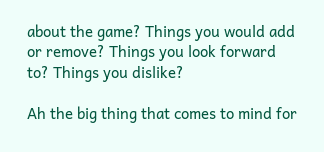about the game? Things you would add or remove? Things you look forward to? Things you dislike?

Ah the big thing that comes to mind for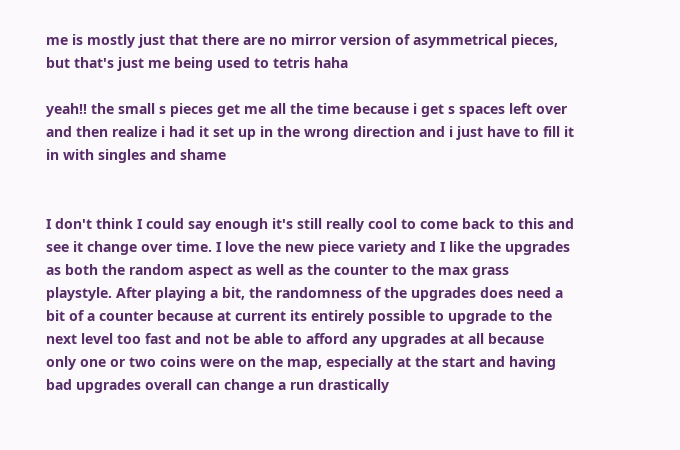me is mostly just that there are no mirror version of asymmetrical pieces, but that's just me being used to tetris haha

yeah!! the small s pieces get me all the time because i get s spaces left over and then realize i had it set up in the wrong direction and i just have to fill it in with singles and shame


I don't think I could say enough it's still really cool to come back to this and see it change over time. I love the new piece variety and I like the upgrades as both the random aspect as well as the counter to the max grass playstyle. After playing a bit, the randomness of the upgrades does need a bit of a counter because at current its entirely possible to upgrade to the next level too fast and not be able to afford any upgrades at all because only one or two coins were on the map, especially at the start and having bad upgrades overall can change a run drastically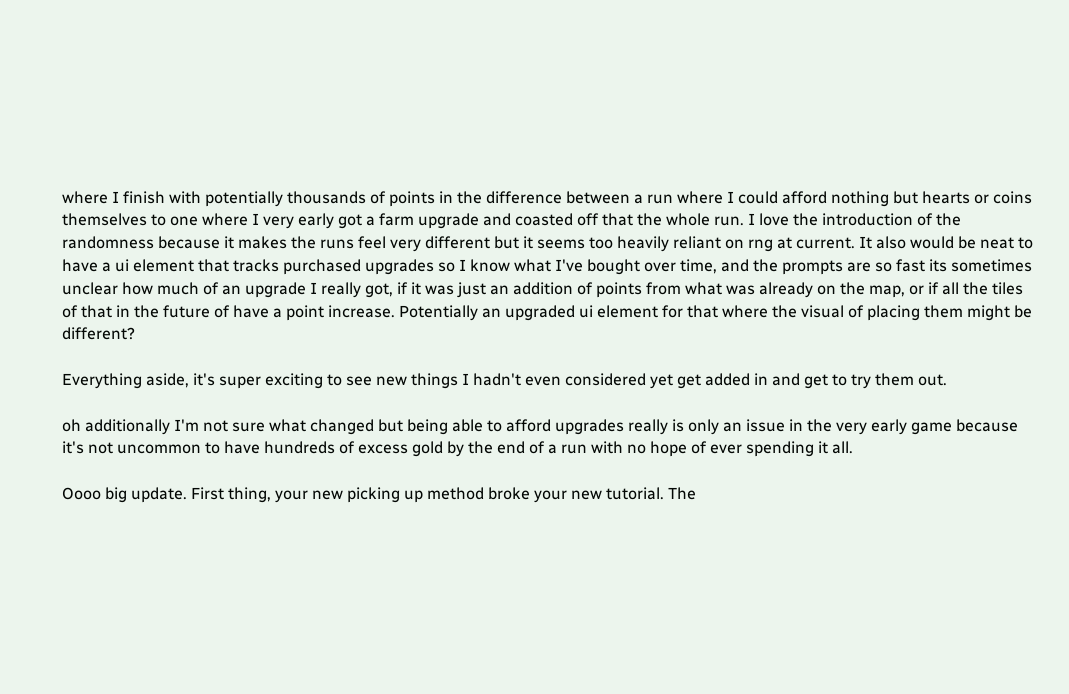where I finish with potentially thousands of points in the difference between a run where I could afford nothing but hearts or coins themselves to one where I very early got a farm upgrade and coasted off that the whole run. I love the introduction of the randomness because it makes the runs feel very different but it seems too heavily reliant on rng at current. It also would be neat to have a ui element that tracks purchased upgrades so I know what I've bought over time, and the prompts are so fast its sometimes unclear how much of an upgrade I really got, if it was just an addition of points from what was already on the map, or if all the tiles of that in the future of have a point increase. Potentially an upgraded ui element for that where the visual of placing them might be different?

Everything aside, it's super exciting to see new things I hadn't even considered yet get added in and get to try them out.

oh additionally I'm not sure what changed but being able to afford upgrades really is only an issue in the very early game because it's not uncommon to have hundreds of excess gold by the end of a run with no hope of ever spending it all.

Oooo big update. First thing, your new picking up method broke your new tutorial. The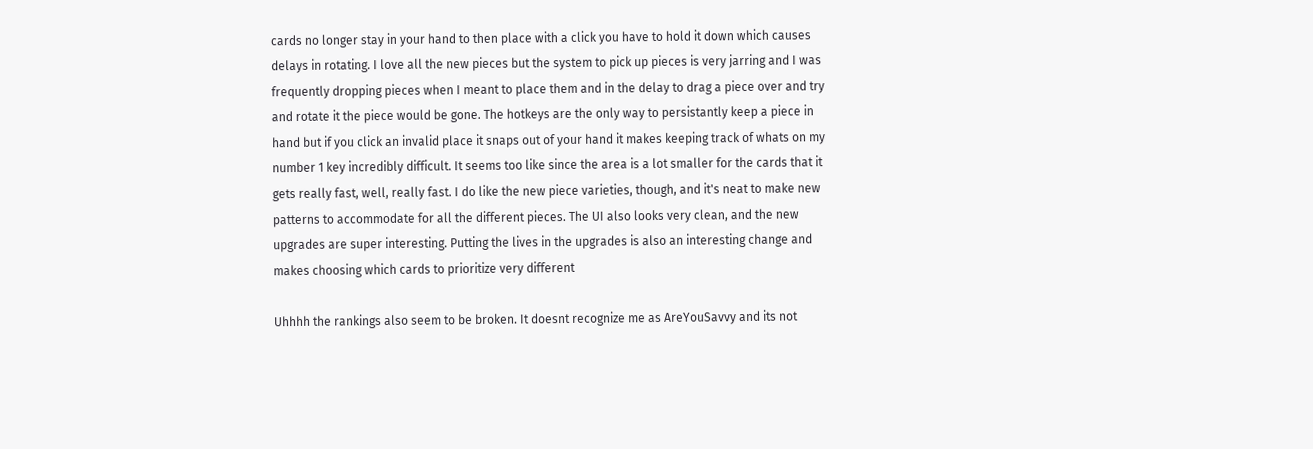cards no longer stay in your hand to then place with a click you have to hold it down which causes delays in rotating. I love all the new pieces but the system to pick up pieces is very jarring and I was frequently dropping pieces when I meant to place them and in the delay to drag a piece over and try and rotate it the piece would be gone. The hotkeys are the only way to persistantly keep a piece in hand but if you click an invalid place it snaps out of your hand it makes keeping track of whats on my number 1 key incredibly difficult. It seems too like since the area is a lot smaller for the cards that it gets really fast, well, really fast. I do like the new piece varieties, though, and it's neat to make new patterns to accommodate for all the different pieces. The UI also looks very clean, and the new upgrades are super interesting. Putting the lives in the upgrades is also an interesting change and makes choosing which cards to prioritize very different

Uhhhh the rankings also seem to be broken. It doesnt recognize me as AreYouSavvy and its not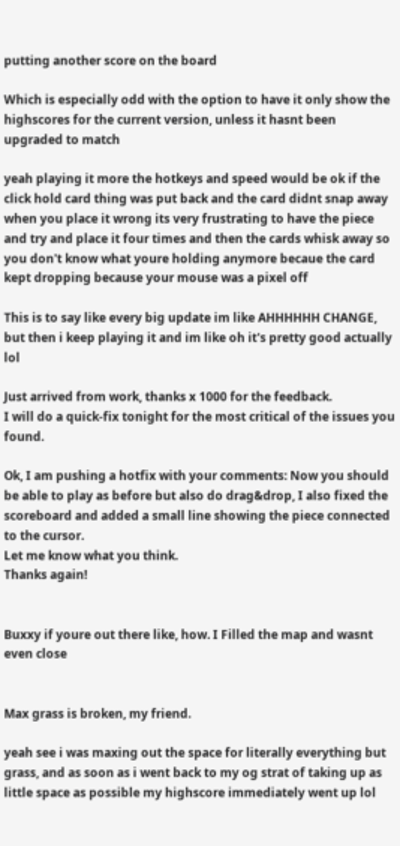putting another score on the board

Which is especially odd with the option to have it only show the highscores for the current version, unless it hasnt been upgraded to match

yeah playing it more the hotkeys and speed would be ok if the click hold card thing was put back and the card didnt snap away when you place it wrong its very frustrating to have the piece and try and place it four times and then the cards whisk away so you don't know what youre holding anymore becaue the card kept dropping because your mouse was a pixel off

This is to say like every big update im like AHHHHHH CHANGE, but then i keep playing it and im like oh it's pretty good actually lol

Just arrived from work, thanks x 1000 for the feedback.
I will do a quick-fix tonight for the most critical of the issues you found.

Ok, I am pushing a hotfix with your comments: Now you should be able to play as before but also do drag&drop, I also fixed the scoreboard and added a small line showing the piece connected to the cursor.
Let me know what you think.
Thanks again!


Buxxy if youre out there like, how. I Filled the map and wasnt even close


Max grass is broken, my friend.

yeah see i was maxing out the space for literally everything but grass, and as soon as i went back to my og strat of taking up as little space as possible my highscore immediately went up lol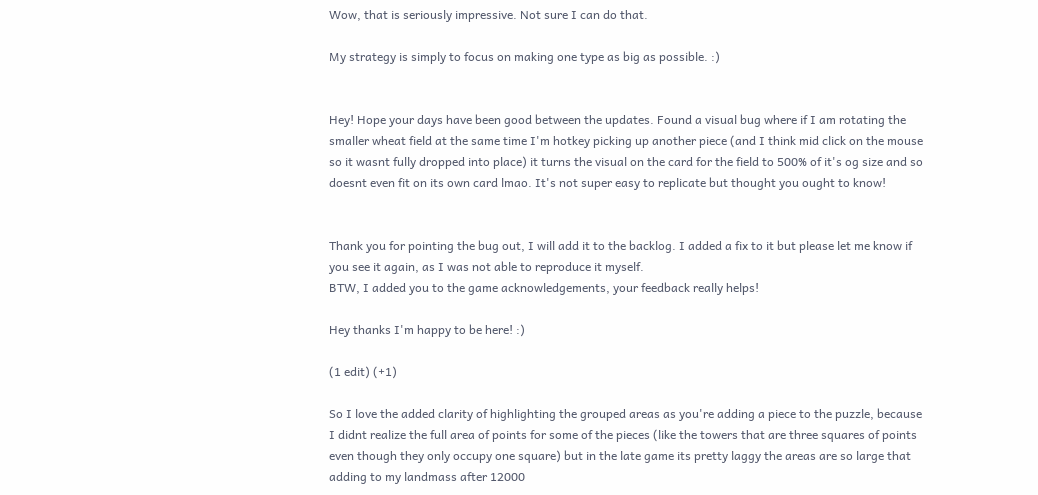Wow, that is seriously impressive. Not sure I can do that.

My strategy is simply to focus on making one type as big as possible. :)


Hey! Hope your days have been good between the updates. Found a visual bug where if I am rotating the smaller wheat field at the same time I'm hotkey picking up another piece (and I think mid click on the mouse so it wasnt fully dropped into place) it turns the visual on the card for the field to 500% of it's og size and so doesnt even fit on its own card lmao. It's not super easy to replicate but thought you ought to know!


Thank you for pointing the bug out, I will add it to the backlog. I added a fix to it but please let me know if you see it again, as I was not able to reproduce it myself.
BTW, I added you to the game acknowledgements, your feedback really helps!

Hey thanks I'm happy to be here! :)

(1 edit) (+1)

So I love the added clarity of highlighting the grouped areas as you're adding a piece to the puzzle, because I didnt realize the full area of points for some of the pieces (like the towers that are three squares of points even though they only occupy one square) but in the late game its pretty laggy the areas are so large that adding to my landmass after 12000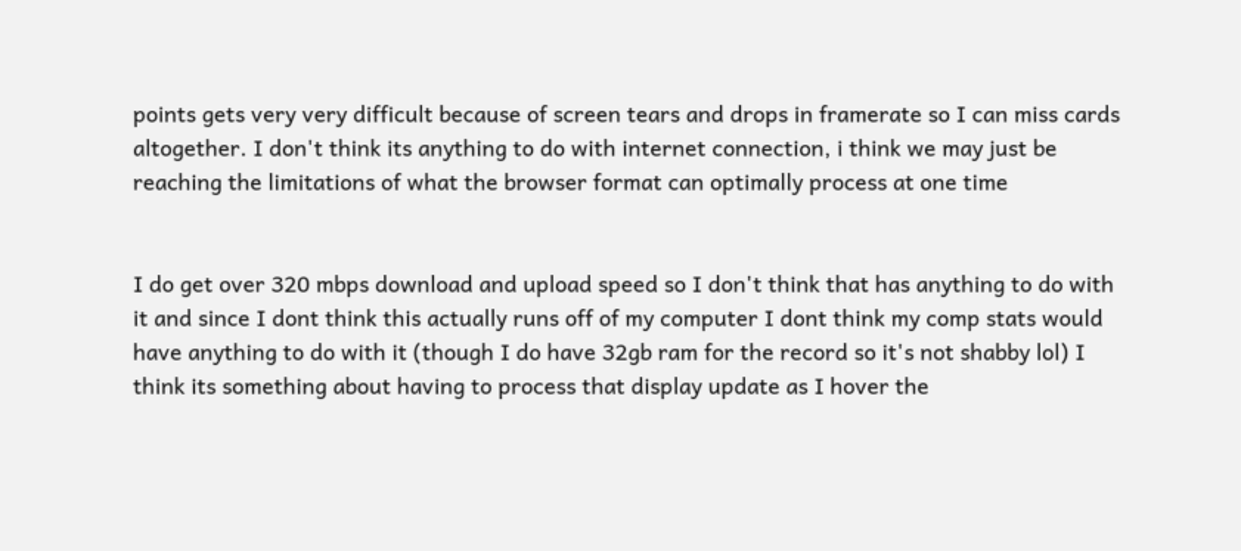points gets very very difficult because of screen tears and drops in framerate so I can miss cards altogether. I don't think its anything to do with internet connection, i think we may just be reaching the limitations of what the browser format can optimally process at one time


I do get over 320 mbps download and upload speed so I don't think that has anything to do with it and since I dont think this actually runs off of my computer I dont think my comp stats would have anything to do with it (though I do have 32gb ram for the record so it's not shabby lol) I think its something about having to process that display update as I hover the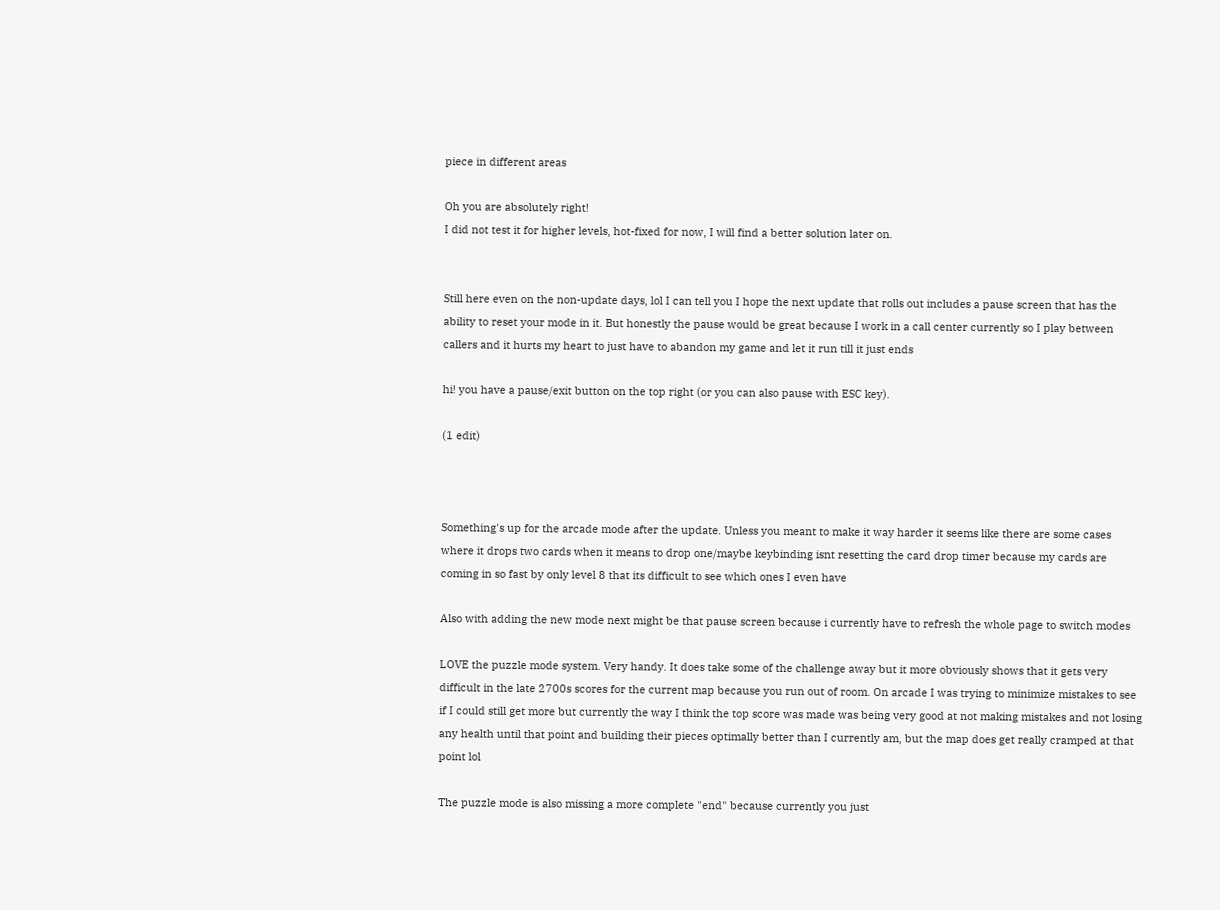piece in different areas

Oh you are absolutely right!
I did not test it for higher levels, hot-fixed for now, I will find a better solution later on.


Still here even on the non-update days, lol I can tell you I hope the next update that rolls out includes a pause screen that has the ability to reset your mode in it. But honestly the pause would be great because I work in a call center currently so I play between callers and it hurts my heart to just have to abandon my game and let it run till it just ends

hi! you have a pause/exit button on the top right (or you can also pause with ESC key).

(1 edit)



Something's up for the arcade mode after the update. Unless you meant to make it way harder it seems like there are some cases where it drops two cards when it means to drop one/maybe keybinding isnt resetting the card drop timer because my cards are coming in so fast by only level 8 that its difficult to see which ones I even have

Also with adding the new mode next might be that pause screen because i currently have to refresh the whole page to switch modes

LOVE the puzzle mode system. Very handy. It does take some of the challenge away but it more obviously shows that it gets very difficult in the late 2700s scores for the current map because you run out of room. On arcade I was trying to minimize mistakes to see if I could still get more but currently the way I think the top score was made was being very good at not making mistakes and not losing any health until that point and building their pieces optimally better than I currently am, but the map does get really cramped at that point lol

The puzzle mode is also missing a more complete "end" because currently you just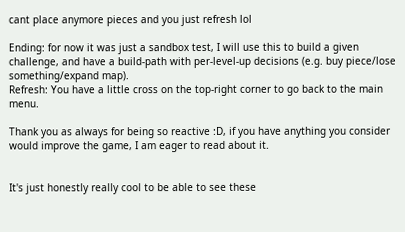cant place anymore pieces and you just refresh lol

Ending: for now it was just a sandbox test, I will use this to build a given challenge, and have a build-path with per-level-up decisions (e.g. buy piece/lose something/expand map).
Refresh: You have a little cross on the top-right corner to go back to the main menu.

Thank you as always for being so reactive :D, if you have anything you consider would improve the game, I am eager to read about it.


It's just honestly really cool to be able to see these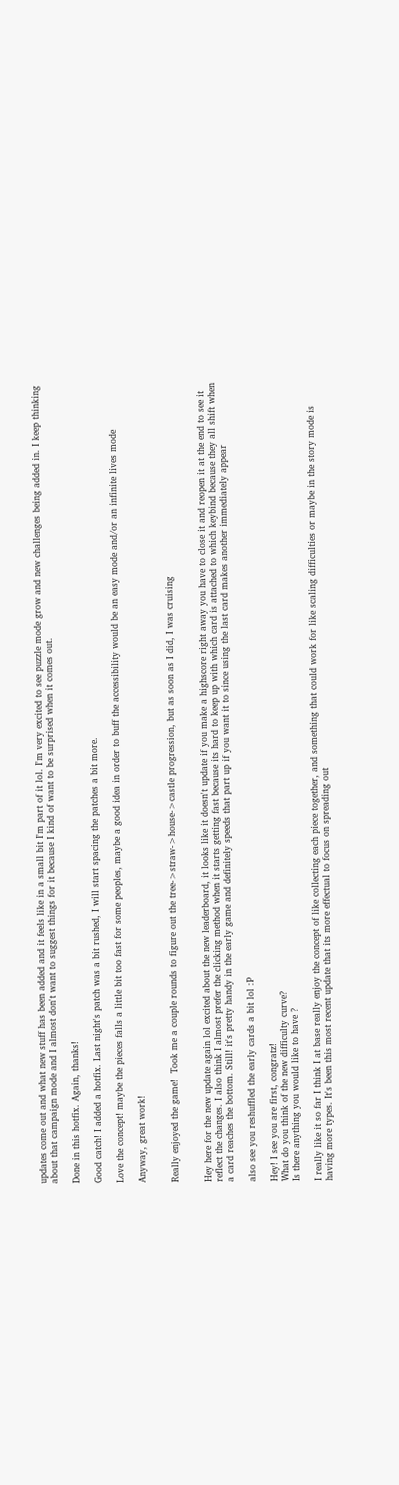updates come out and what new stuff has been added and it feels like in a small bit I'm part of it lol. I'm very excited to see puzzle mode grow and new challenges being added in. I keep thinking about that campaign mode and I almost don't want to suggest things for it because I kind of want to be surprised when it comes out.

Done in this hotfix. Again, thanks!

Good catch! I added a hotfix. Last night's patch was a bit rushed, I will start spacing the patches a bit more.

Love the concept! maybe the pieces falls a little bit too fast for some peoples, maybe a good idea in order to buff the accessibility would be an easy mode and/or an infinite lives mode

Anyway, great work!


Really enjoyed the game!  Took me a couple rounds to figure out the tree->straw->house->castle progression, but as soon as I did, I was cruising


Hey here for the new update again lol excited about the new leaderboard, it looks like it doesn't update if you make a highscore right away you have to close it and reopen it at the end to see it reflect the changes. I also think I almost prefer the clicking method when it starts getting fast because its hard to keep up with which card is attached to which keybind because they all shift when a card reaches the bottom. Still! it's pretty handy in the early game and definitely speeds that part up if you want it to since using the last card makes another immediately appear

also see you reshuffled the early cards a bit lol :P

Hey! I see you are first, congratz!
What do you think of the new difficulty curve?
Is there anything you would like to have ?

I really like it so far I think I at base really enjoy the concept of like collecting each piece together, and something that could work for like scaling difficulties or maybe in the story mode is having more types. It's been this most recent update that its more effectual to focus on spreading out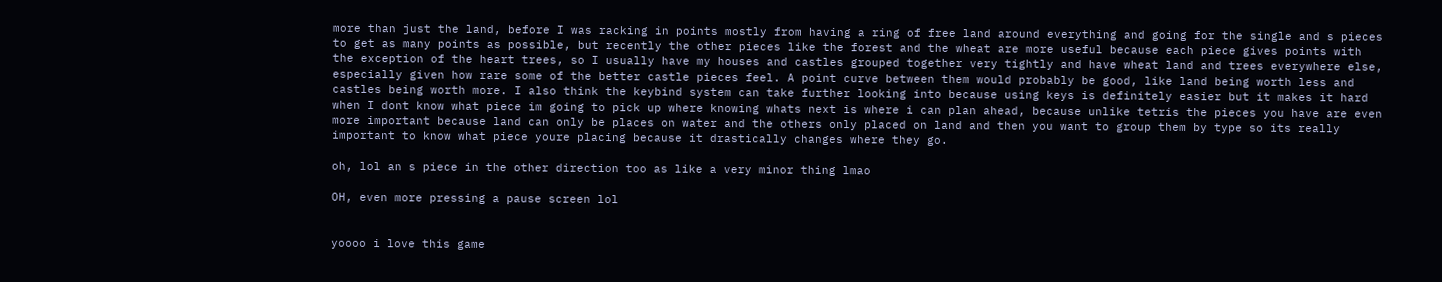more than just the land, before I was racking in points mostly from having a ring of free land around everything and going for the single and s pieces to get as many points as possible, but recently the other pieces like the forest and the wheat are more useful because each piece gives points with the exception of the heart trees, so I usually have my houses and castles grouped together very tightly and have wheat land and trees everywhere else, especially given how rare some of the better castle pieces feel. A point curve between them would probably be good, like land being worth less and castles being worth more. I also think the keybind system can take further looking into because using keys is definitely easier but it makes it hard when I dont know what piece im going to pick up where knowing whats next is where i can plan ahead, because unlike tetris the pieces you have are even more important because land can only be places on water and the others only placed on land and then you want to group them by type so its really important to know what piece youre placing because it drastically changes where they go.

oh, lol an s piece in the other direction too as like a very minor thing lmao

OH, even more pressing a pause screen lol


yoooo i love this game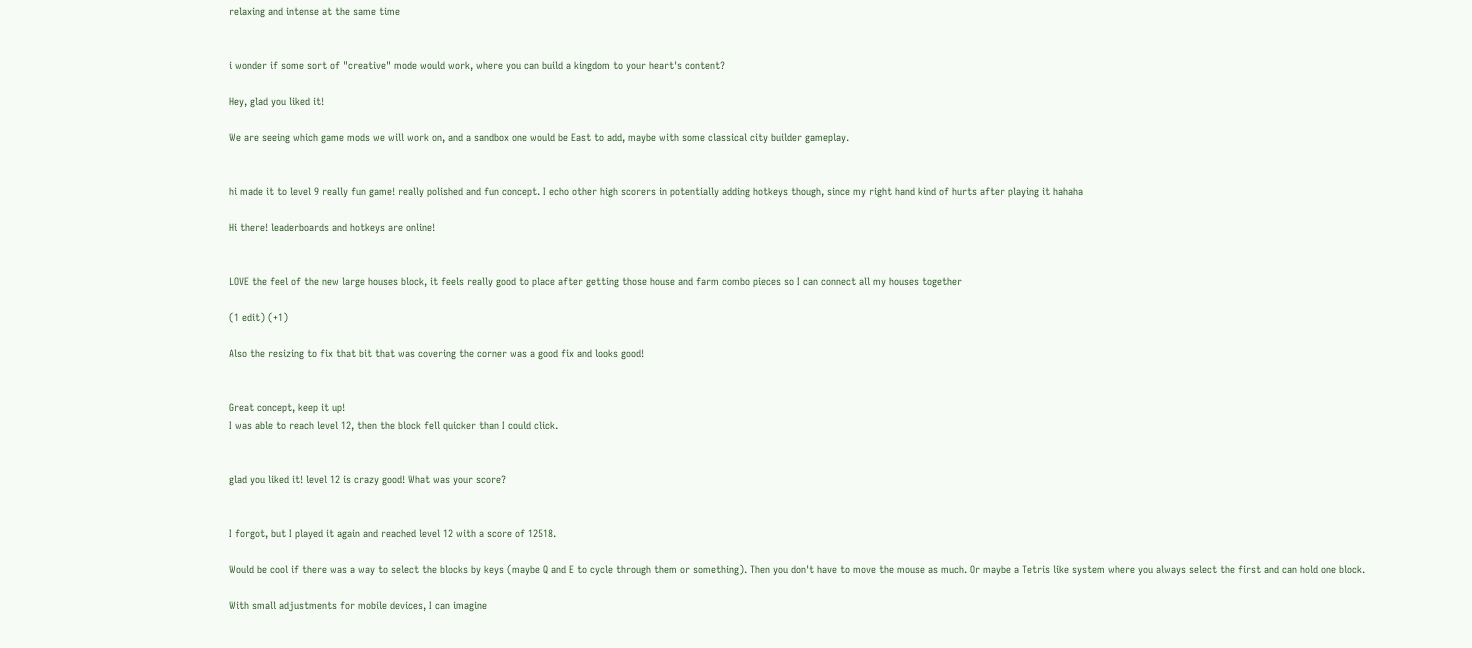relaxing and intense at the same time


i wonder if some sort of "creative" mode would work, where you can build a kingdom to your heart's content?

Hey, glad you liked it!

We are seeing which game mods we will work on, and a sandbox one would be East to add, maybe with some classical city builder gameplay.


hi made it to level 9 really fun game! really polished and fun concept. I echo other high scorers in potentially adding hotkeys though, since my right hand kind of hurts after playing it hahaha

Hi there! leaderboards and hotkeys are online!


LOVE the feel of the new large houses block, it feels really good to place after getting those house and farm combo pieces so I can connect all my houses together

(1 edit) (+1)

Also the resizing to fix that bit that was covering the corner was a good fix and looks good!


Great concept, keep it up!
I was able to reach level 12, then the block fell quicker than I could click.


glad you liked it! level 12 is crazy good! What was your score?


I forgot, but I played it again and reached level 12 with a score of 12518.

Would be cool if there was a way to select the blocks by keys (maybe Q and E to cycle through them or something). Then you don't have to move the mouse as much. Or maybe a Tetris like system where you always select the first and can hold one block.

With small adjustments for mobile devices, I can imagine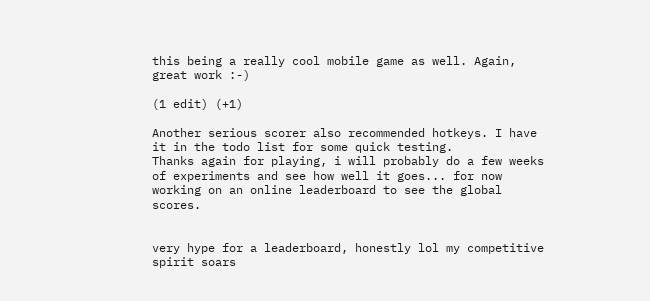this being a really cool mobile game as well. Again, great work :-)

(1 edit) (+1)

Another serious scorer also recommended hotkeys. I have it in the todo list for some quick testing.
Thanks again for playing, i will probably do a few weeks of experiments and see how well it goes... for now working on an online leaderboard to see the global scores.


very hype for a leaderboard, honestly lol my competitive spirit soars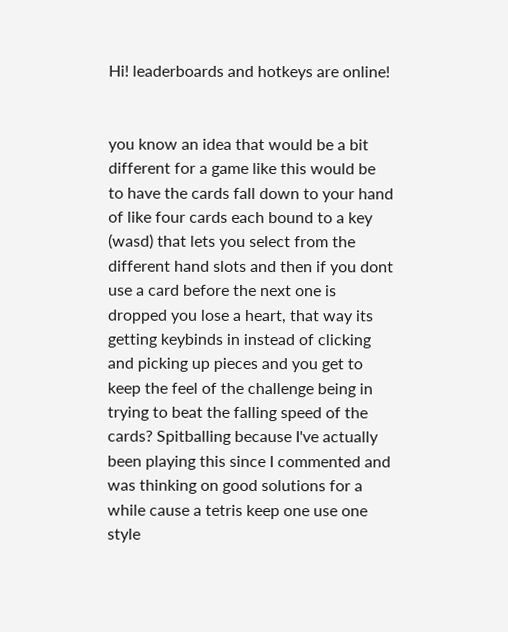Hi! leaderboards and hotkeys are online!


you know an idea that would be a bit different for a game like this would be to have the cards fall down to your hand of like four cards each bound to a key (wasd) that lets you select from the different hand slots and then if you dont use a card before the next one is dropped you lose a heart, that way its getting keybinds in instead of clicking and picking up pieces and you get to keep the feel of the challenge being in trying to beat the falling speed of the cards? Spitballing because I've actually been playing this since I commented and was thinking on good solutions for a while cause a tetris keep one use one style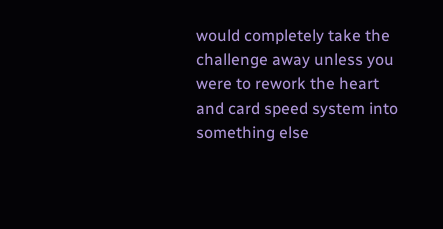would completely take the challenge away unless you were to rework the heart and card speed system into something else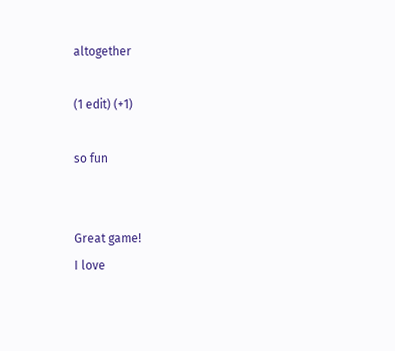altogether

(1 edit) (+1)

so fun


Great game!
I love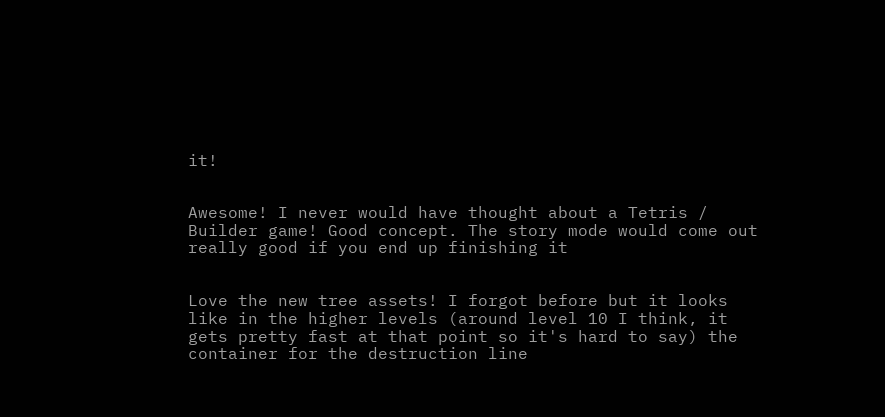it!


Awesome! I never would have thought about a Tetris / Builder game! Good concept. The story mode would come out really good if you end up finishing it


Love the new tree assets! I forgot before but it looks like in the higher levels (around level 10 I think, it gets pretty fast at that point so it's hard to say) the container for the destruction line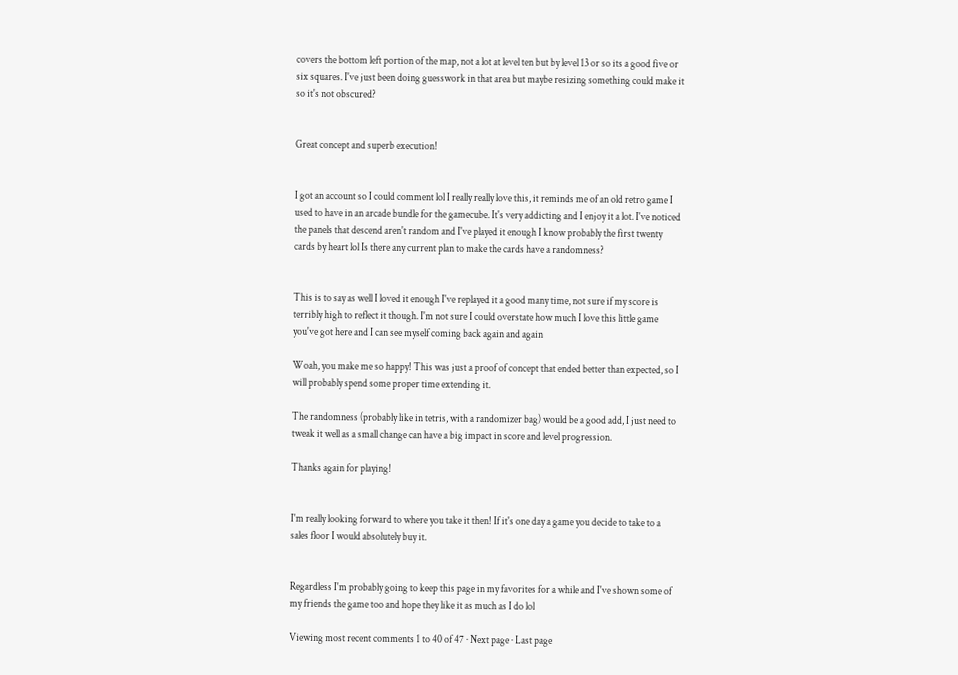covers the bottom left portion of the map, not a lot at level ten but by level 13 or so its a good five or six squares. I've just been doing guesswork in that area but maybe resizing something could make it so it's not obscured?


Great concept and superb execution!


I got an account so I could comment lol I really really love this, it reminds me of an old retro game I used to have in an arcade bundle for the gamecube. It's very addicting and I enjoy it a lot. I've noticed the panels that descend aren't random and I've played it enough I know probably the first twenty cards by heart lol Is there any current plan to make the cards have a randomness?


This is to say as well I loved it enough I've replayed it a good many time, not sure if my score is terribly high to reflect it though. I'm not sure I could overstate how much I love this little game you've got here and I can see myself coming back again and again

Woah, you make me so happy! This was just a proof of concept that ended better than expected, so I will probably spend some proper time extending it.

The randomness (probably like in tetris, with a randomizer bag) would be a good add, I just need to tweak it well as a small change can have a big impact in score and level progression.

Thanks again for playing!


I'm really looking forward to where you take it then! If it's one day a game you decide to take to a sales floor I would absolutely buy it.


Regardless I'm probably going to keep this page in my favorites for a while and I've shown some of my friends the game too and hope they like it as much as I do lol

Viewing most recent comments 1 to 40 of 47 · Next page · Last page